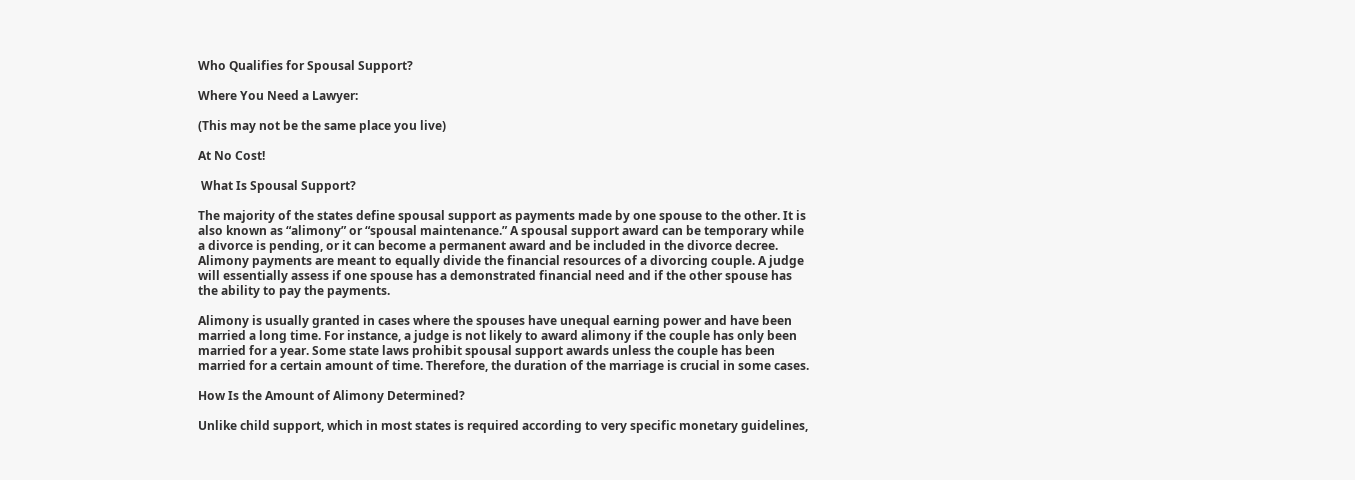Who Qualifies for Spousal Support?

Where You Need a Lawyer:

(This may not be the same place you live)

At No Cost!

 What Is Spousal Support?

The majority of the states define spousal support as payments made by one spouse to the other. It is also known as “alimony” or “spousal maintenance.” A spousal support award can be temporary while a divorce is pending, or it can become a permanent award and be included in the divorce decree. Alimony payments are meant to equally divide the financial resources of a divorcing couple. A judge will essentially assess if one spouse has a demonstrated financial need and if the other spouse has the ability to pay the payments.

Alimony is usually granted in cases where the spouses have unequal earning power and have been married a long time. For instance, a judge is not likely to award alimony if the couple has only been married for a year. Some state laws prohibit spousal support awards unless the couple has been married for a certain amount of time. Therefore, the duration of the marriage is crucial in some cases.

How Is the Amount of Alimony Determined?

Unlike child support, which in most states is required according to very specific monetary guidelines,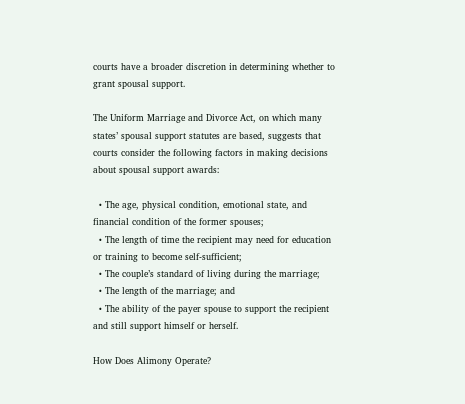courts have a broader discretion in determining whether to grant spousal support.

The Uniform Marriage and Divorce Act, on which many states’ spousal support statutes are based, suggests that courts consider the following factors in making decisions about spousal support awards:

  • The age, physical condition, emotional state, and financial condition of the former spouses;
  • The length of time the recipient may need for education or training to become self-sufficient;
  • The couple’s standard of living during the marriage;
  • The length of the marriage; and
  • The ability of the payer spouse to support the recipient and still support himself or herself.

How Does Alimony Operate?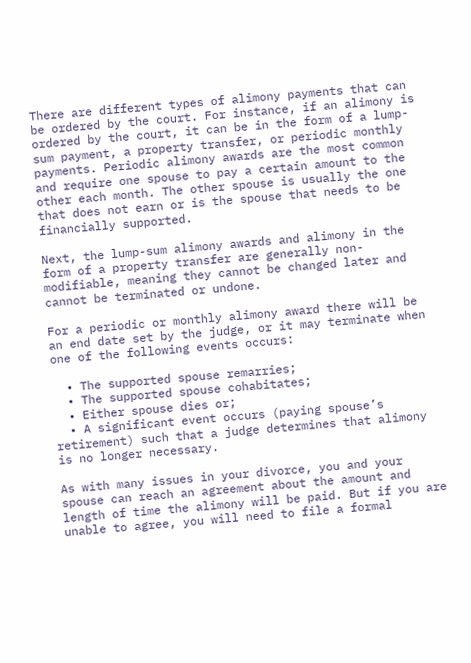There are different types of alimony payments that can be ordered by the court. For instance, if an alimony is ordered by the court, it can be in the form of a lump-sum payment, a property transfer, or periodic monthly payments. Periodic alimony awards are the most common and require one spouse to pay a certain amount to the other each month. The other spouse is usually the one that does not earn or is the spouse that needs to be financially supported.

Next, the lump-sum alimony awards and alimony in the form of a property transfer are generally non-modifiable, meaning they cannot be changed later and cannot be terminated or undone.

For a periodic or monthly alimony award there will be an end date set by the judge, or it may terminate when one of the following events occurs:

  • The supported spouse remarries;
  • The supported spouse cohabitates;
  • Either spouse dies or;
  • A significant event occurs (paying spouse’s retirement) such that a judge determines that alimony is no longer necessary.

As with many issues in your divorce, you and your spouse can reach an agreement about the amount and length of time the alimony will be paid. But if you are unable to agree, you will need to file a formal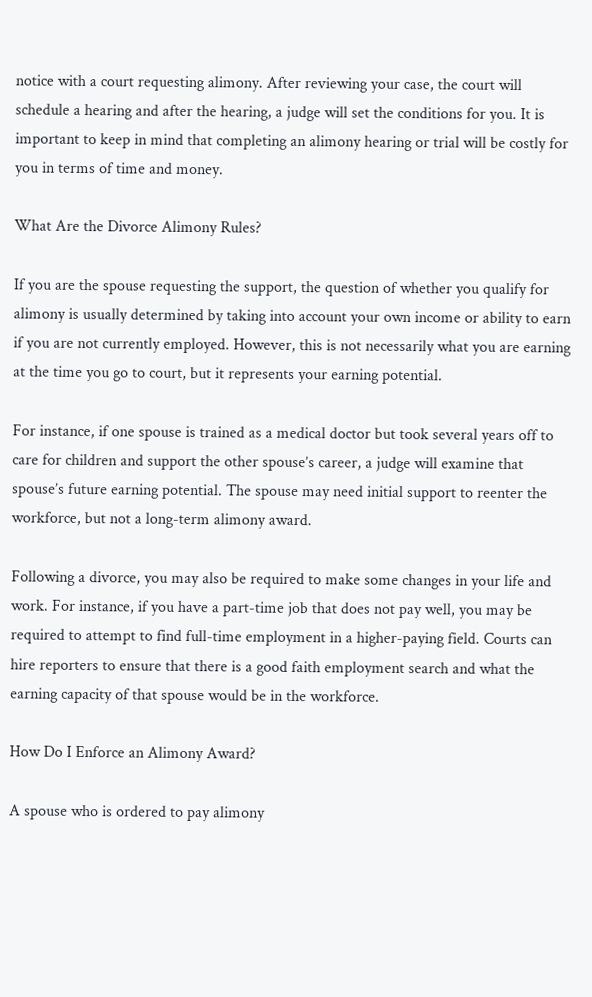notice with a court requesting alimony. After reviewing your case, the court will schedule a hearing and after the hearing, a judge will set the conditions for you. It is important to keep in mind that completing an alimony hearing or trial will be costly for you in terms of time and money.

What Are the Divorce Alimony Rules?

If you are the spouse requesting the support, the question of whether you qualify for alimony is usually determined by taking into account your own income or ability to earn if you are not currently employed. However, this is not necessarily what you are earning at the time you go to court, but it represents your earning potential.

For instance, if one spouse is trained as a medical doctor but took several years off to care for children and support the other spouse’s career, a judge will examine that spouse’s future earning potential. The spouse may need initial support to reenter the workforce, but not a long-term alimony award.

Following a divorce, you may also be required to make some changes in your life and work. For instance, if you have a part-time job that does not pay well, you may be required to attempt to find full-time employment in a higher-paying field. Courts can hire reporters to ensure that there is a good faith employment search and what the earning capacity of that spouse would be in the workforce.

How Do I Enforce an Alimony Award?

A spouse who is ordered to pay alimony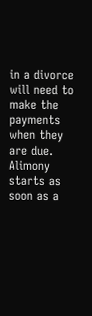in a divorce will need to make the payments when they are due. Alimony starts as soon as a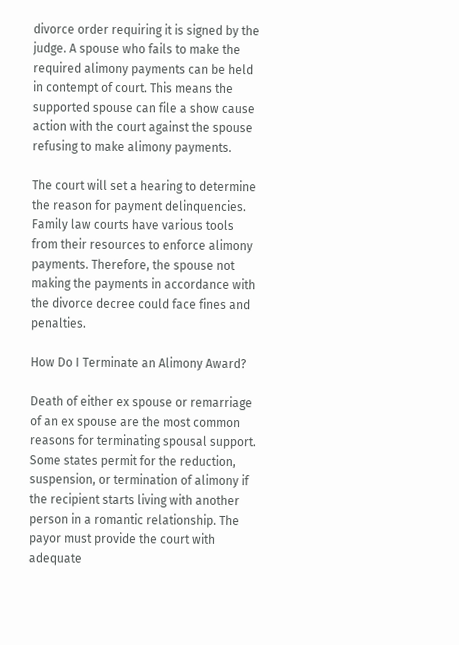divorce order requiring it is signed by the judge. A spouse who fails to make the required alimony payments can be held in contempt of court. This means the supported spouse can file a show cause action with the court against the spouse refusing to make alimony payments.

The court will set a hearing to determine the reason for payment delinquencies. Family law courts have various tools from their resources to enforce alimony payments. Therefore, the spouse not making the payments in accordance with the divorce decree could face fines and penalties.

How Do I Terminate an Alimony Award?

Death of either ex spouse or remarriage of an ex spouse are the most common reasons for terminating spousal support. Some states permit for the reduction, suspension, or termination of alimony if the recipient starts living with another person in a romantic relationship. The payor must provide the court with adequate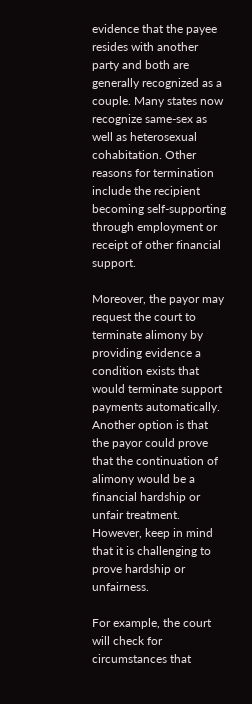evidence that the payee resides with another party and both are generally recognized as a couple. Many states now recognize same-sex as well as heterosexual cohabitation. Other reasons for termination include the recipient becoming self-supporting through employment or receipt of other financial support.

Moreover, the payor may request the court to terminate alimony by providing evidence a condition exists that would terminate support payments automatically. Another option is that the payor could prove that the continuation of alimony would be a financial hardship or unfair treatment. However, keep in mind that it is challenging to prove hardship or unfairness.

For example, the court will check for circumstances that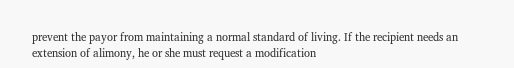prevent the payor from maintaining a normal standard of living. If the recipient needs an extension of alimony, he or she must request a modification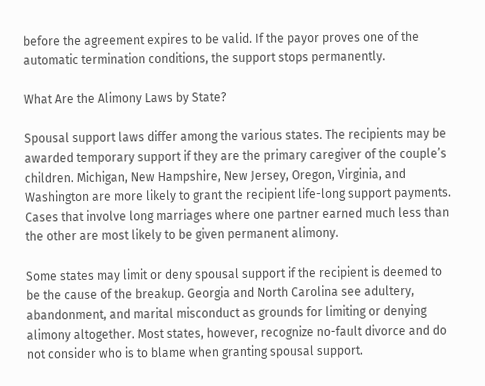before the agreement expires to be valid. If the payor proves one of the automatic termination conditions, the support stops permanently.

What Are the Alimony Laws by State?

Spousal support laws differ among the various states. The recipients may be awarded temporary support if they are the primary caregiver of the couple’s children. Michigan, New Hampshire, New Jersey, Oregon, Virginia, and Washington are more likely to grant the recipient life-long support payments. Cases that involve long marriages where one partner earned much less than the other are most likely to be given permanent alimony.

Some states may limit or deny spousal support if the recipient is deemed to be the cause of the breakup. Georgia and North Carolina see adultery, abandonment, and marital misconduct as grounds for limiting or denying alimony altogether. Most states, however, recognize no-fault divorce and do not consider who is to blame when granting spousal support.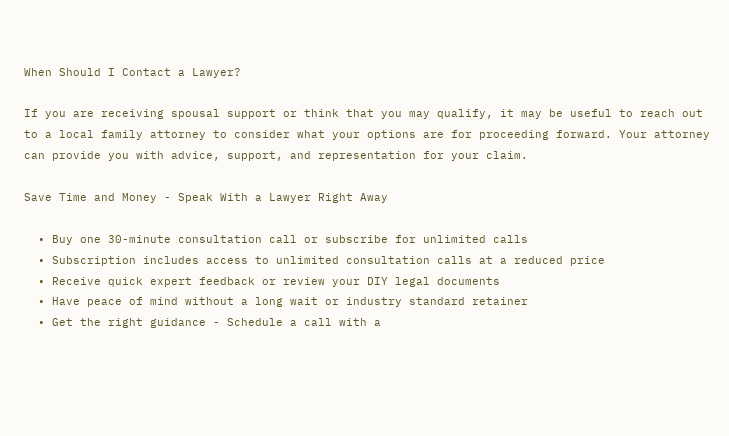When Should I Contact a Lawyer?

If you are receiving spousal support or think that you may qualify, it may be useful to reach out to a local family attorney to consider what your options are for proceeding forward. Your attorney can provide you with advice, support, and representation for your claim.

Save Time and Money - Speak With a Lawyer Right Away

  • Buy one 30-minute consultation call or subscribe for unlimited calls
  • Subscription includes access to unlimited consultation calls at a reduced price
  • Receive quick expert feedback or review your DIY legal documents
  • Have peace of mind without a long wait or industry standard retainer
  • Get the right guidance - Schedule a call with a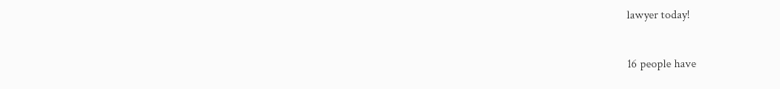lawyer today!

16 people have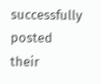successfully posted their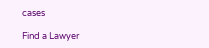cases

Find a Lawyer